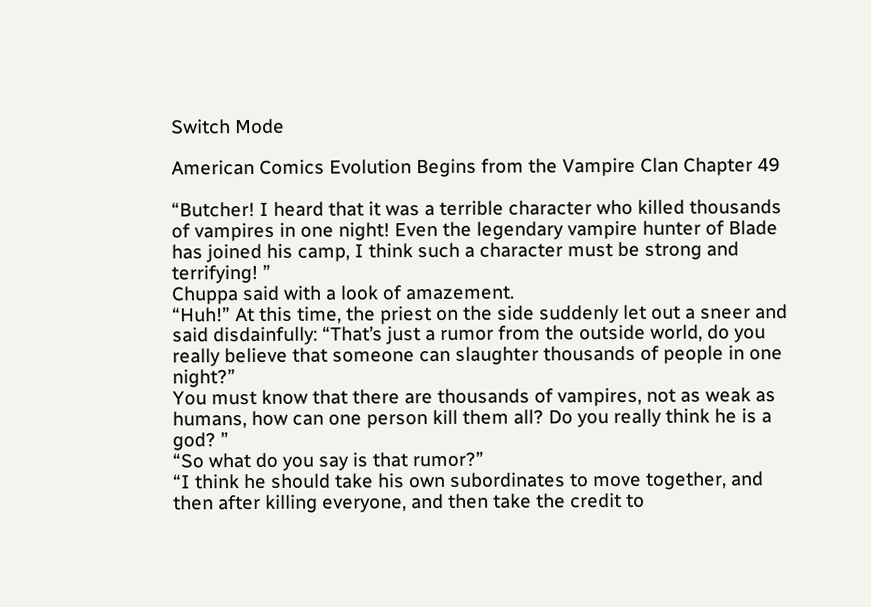Switch Mode

American Comics Evolution Begins from the Vampire Clan Chapter 49

“Butcher! I heard that it was a terrible character who killed thousands of vampires in one night! Even the legendary vampire hunter of Blade has joined his camp, I think such a character must be strong and terrifying! ”
Chuppa said with a look of amazement.
“Huh!” At this time, the priest on the side suddenly let out a sneer and said disdainfully: “That’s just a rumor from the outside world, do you really believe that someone can slaughter thousands of people in one night?”
You must know that there are thousands of vampires, not as weak as humans, how can one person kill them all? Do you really think he is a god? ”
“So what do you say is that rumor?”
“I think he should take his own subordinates to move together, and then after killing everyone, and then take the credit to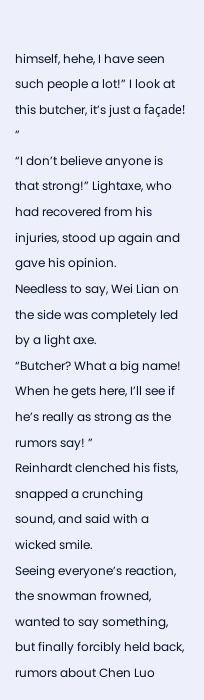himself, hehe, I have seen such people a lot!” I look at this butcher, it’s just a façade! ”
“I don’t believe anyone is that strong!” Lightaxe, who had recovered from his injuries, stood up again and gave his opinion.
Needless to say, Wei Lian on the side was completely led by a light axe.
“Butcher? What a big name! When he gets here, I’ll see if he’s really as strong as the rumors say! ”
Reinhardt clenched his fists, snapped a crunching sound, and said with a wicked smile.
Seeing everyone’s reaction, the snowman frowned, wanted to say something, but finally forcibly held back, rumors about Chen Luo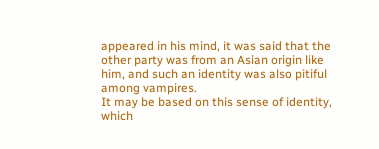appeared in his mind, it was said that the other party was from an Asian origin like him, and such an identity was also pitiful among vampires.
It may be based on this sense of identity, which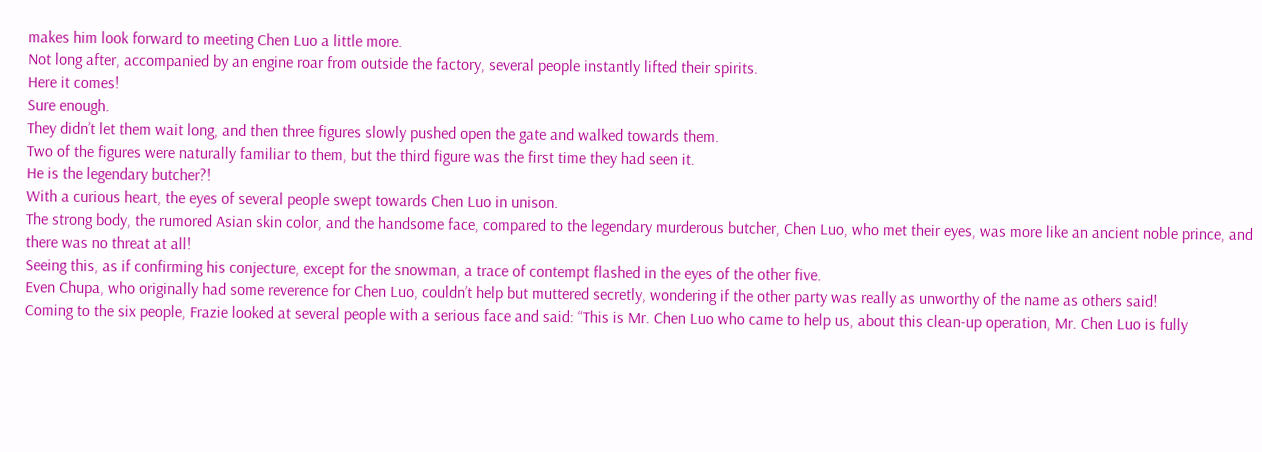makes him look forward to meeting Chen Luo a little more.
Not long after, accompanied by an engine roar from outside the factory, several people instantly lifted their spirits.
Here it comes!
Sure enough.
They didn’t let them wait long, and then three figures slowly pushed open the gate and walked towards them.
Two of the figures were naturally familiar to them, but the third figure was the first time they had seen it.
He is the legendary butcher?!
With a curious heart, the eyes of several people swept towards Chen Luo in unison.
The strong body, the rumored Asian skin color, and the handsome face, compared to the legendary murderous butcher, Chen Luo, who met their eyes, was more like an ancient noble prince, and there was no threat at all!
Seeing this, as if confirming his conjecture, except for the snowman, a trace of contempt flashed in the eyes of the other five.
Even Chupa, who originally had some reverence for Chen Luo, couldn’t help but muttered secretly, wondering if the other party was really as unworthy of the name as others said!
Coming to the six people, Frazie looked at several people with a serious face and said: “This is Mr. Chen Luo who came to help us, about this clean-up operation, Mr. Chen Luo is fully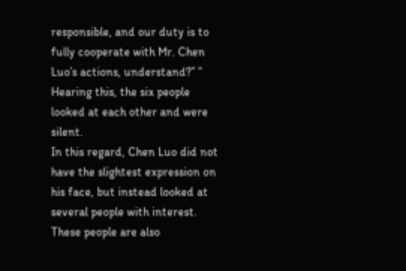responsible, and our duty is to fully cooperate with Mr. Chen Luo’s actions, understand?” ”
Hearing this, the six people looked at each other and were silent.
In this regard, Chen Luo did not have the slightest expression on his face, but instead looked at several people with interest.
These people are also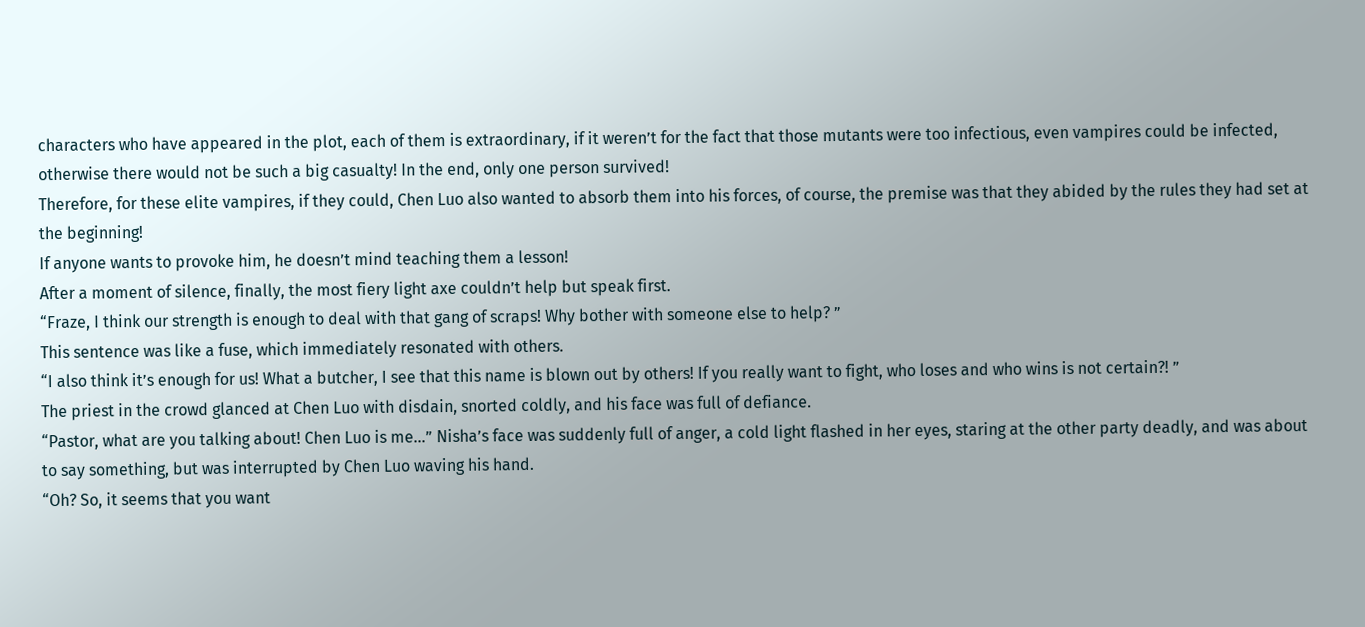characters who have appeared in the plot, each of them is extraordinary, if it weren’t for the fact that those mutants were too infectious, even vampires could be infected, otherwise there would not be such a big casualty! In the end, only one person survived!
Therefore, for these elite vampires, if they could, Chen Luo also wanted to absorb them into his forces, of course, the premise was that they abided by the rules they had set at the beginning!
If anyone wants to provoke him, he doesn’t mind teaching them a lesson!
After a moment of silence, finally, the most fiery light axe couldn’t help but speak first.
“Fraze, I think our strength is enough to deal with that gang of scraps! Why bother with someone else to help? ”
This sentence was like a fuse, which immediately resonated with others.
“I also think it’s enough for us! What a butcher, I see that this name is blown out by others! If you really want to fight, who loses and who wins is not certain?! ”
The priest in the crowd glanced at Chen Luo with disdain, snorted coldly, and his face was full of defiance.
“Pastor, what are you talking about! Chen Luo is me…” Nisha’s face was suddenly full of anger, a cold light flashed in her eyes, staring at the other party deadly, and was about to say something, but was interrupted by Chen Luo waving his hand.
“Oh? So, it seems that you want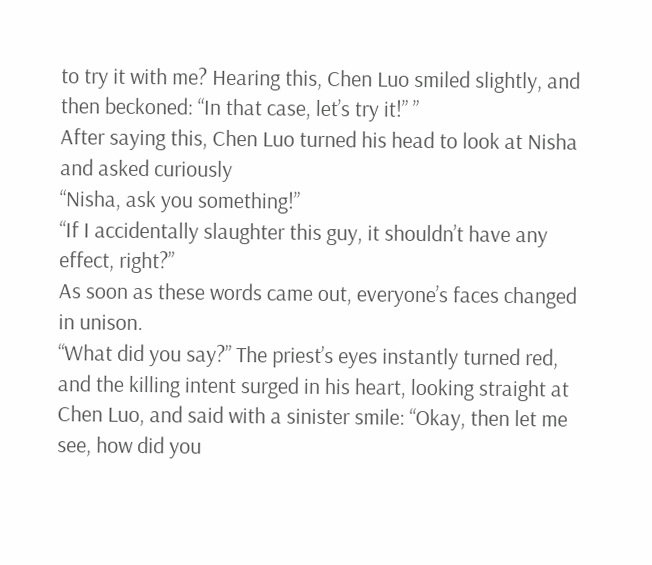to try it with me? Hearing this, Chen Luo smiled slightly, and then beckoned: “In that case, let’s try it!” ”
After saying this, Chen Luo turned his head to look at Nisha and asked curiously
“Nisha, ask you something!”
“If I accidentally slaughter this guy, it shouldn’t have any effect, right?”
As soon as these words came out, everyone’s faces changed in unison.
“What did you say?” The priest’s eyes instantly turned red, and the killing intent surged in his heart, looking straight at Chen Luo, and said with a sinister smile: “Okay, then let me see, how did you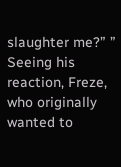slaughter me?” ”
Seeing his reaction, Freze, who originally wanted to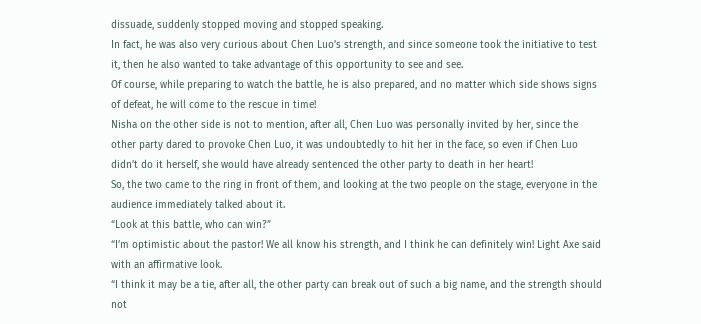dissuade, suddenly stopped moving and stopped speaking.
In fact, he was also very curious about Chen Luo’s strength, and since someone took the initiative to test it, then he also wanted to take advantage of this opportunity to see and see.
Of course, while preparing to watch the battle, he is also prepared, and no matter which side shows signs of defeat, he will come to the rescue in time!
Nisha on the other side is not to mention, after all, Chen Luo was personally invited by her, since the other party dared to provoke Chen Luo, it was undoubtedly to hit her in the face, so even if Chen Luo didn’t do it herself, she would have already sentenced the other party to death in her heart!
So, the two came to the ring in front of them, and looking at the two people on the stage, everyone in the audience immediately talked about it.
“Look at this battle, who can win?”
“I’m optimistic about the pastor! We all know his strength, and I think he can definitely win! Light Axe said with an affirmative look.
“I think it may be a tie, after all, the other party can break out of such a big name, and the strength should not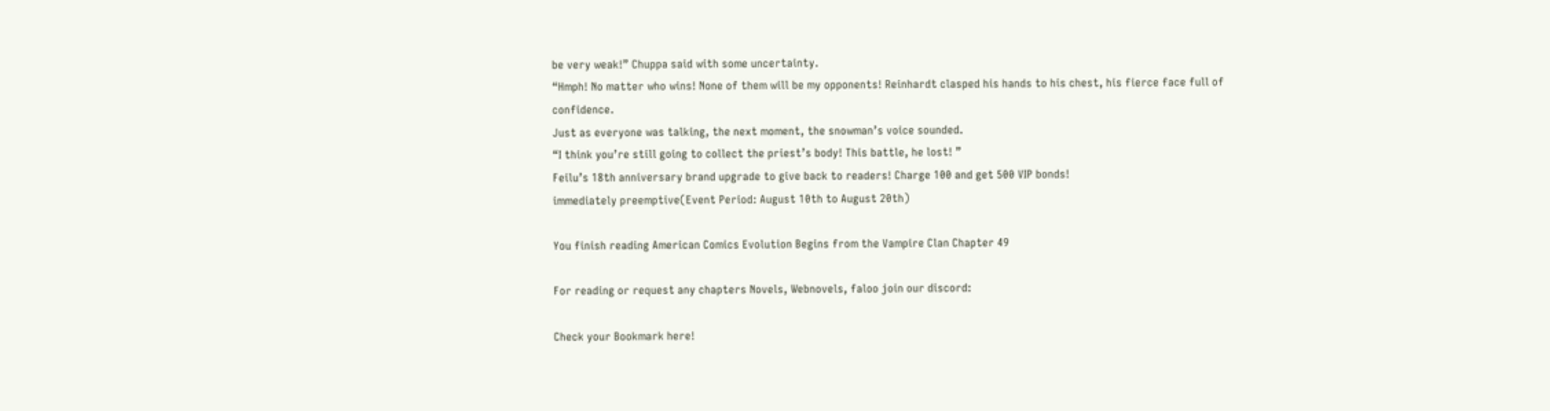be very weak!” Chuppa said with some uncertainty.
“Hmph! No matter who wins! None of them will be my opponents! Reinhardt clasped his hands to his chest, his fierce face full of confidence.
Just as everyone was talking, the next moment, the snowman’s voice sounded.
“I think you’re still going to collect the priest’s body! This battle, he lost! ”
Feilu’s 18th anniversary brand upgrade to give back to readers! Charge 100 and get 500 VIP bonds!
immediately preemptive(Event Period: August 10th to August 20th)

You finish reading American Comics Evolution Begins from the Vampire Clan Chapter 49

For reading or request any chapters Novels, Webnovels, faloo join our discord:

Check your Bookmark here!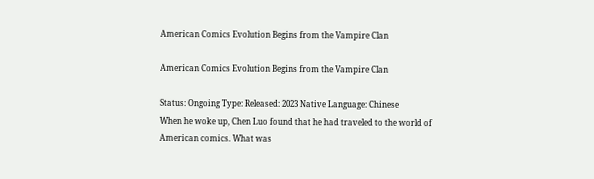American Comics Evolution Begins from the Vampire Clan

American Comics Evolution Begins from the Vampire Clan

Status: Ongoing Type: Released: 2023 Native Language: Chinese
When he woke up, Chen Luo found that he had traveled to the world of American comics. What was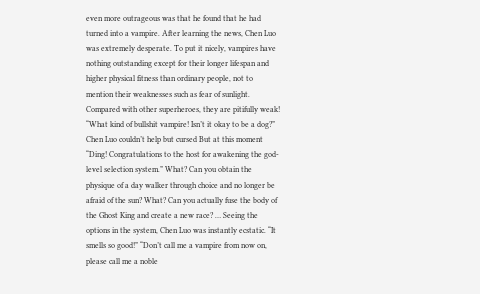even more outrageous was that he found that he had turned into a vampire. After learning the news, Chen Luo was extremely desperate. To put it nicely, vampires have nothing outstanding except for their longer lifespan and higher physical fitness than ordinary people, not to mention their weaknesses such as fear of sunlight. Compared with other superheroes, they are pitifully weak! “What kind of bullshit vampire! Isn’t it okay to be a dog?” Chen Luo couldn’t help but cursed But at this moment “Ding! Congratulations to the host for awakening the god-level selection system.” What? Can you obtain the physique of a day walker through choice and no longer be afraid of the sun? What? Can you actually fuse the body of the Ghost King and create a new race? … Seeing the options in the system, Chen Luo was instantly ecstatic. “It smells so good!” “Don’t call me a vampire from now on, please call me a noble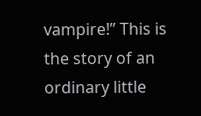vampire!” This is the story of an ordinary little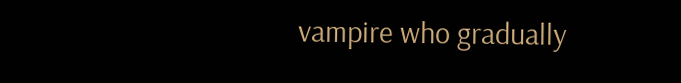vampire who gradually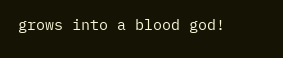grows into a blood god!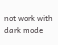not work with dark mode